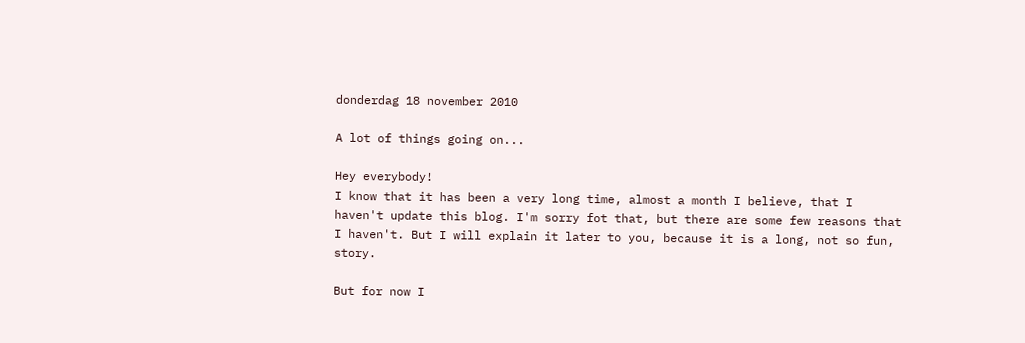donderdag 18 november 2010

A lot of things going on...

Hey everybody!
I know that it has been a very long time, almost a month I believe, that I haven't update this blog. I'm sorry fot that, but there are some few reasons that I haven't. But I will explain it later to you, because it is a long, not so fun, story.

But for now I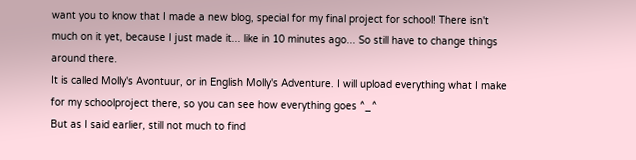want you to know that I made a new blog, special for my final project for school! There isn't much on it yet, because I just made it... like in 10 minutes ago... So still have to change things around there.
It is called Molly's Avontuur, or in English Molly's Adventure. I will upload everything what I make for my schoolproject there, so you can see how everything goes ^_^
But as I said earlier, still not much to find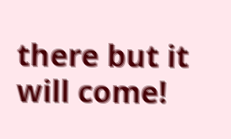there but it will come!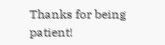Thanks for being patient!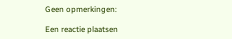Geen opmerkingen:

Een reactie plaatsen